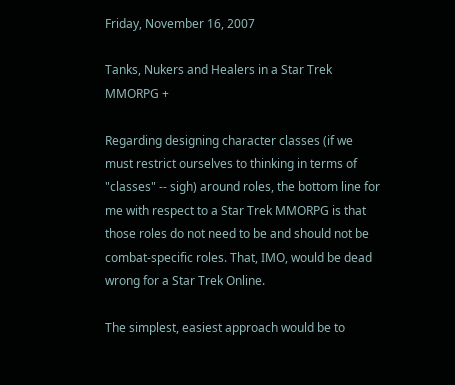Friday, November 16, 2007

Tanks, Nukers and Healers in a Star Trek MMORPG +

Regarding designing character classes (if we must restrict ourselves to thinking in terms of "classes" -- sigh) around roles, the bottom line for me with respect to a Star Trek MMORPG is that those roles do not need to be and should not be combat-specific roles. That, IMO, would be dead wrong for a Star Trek Online.

The simplest, easiest approach would be to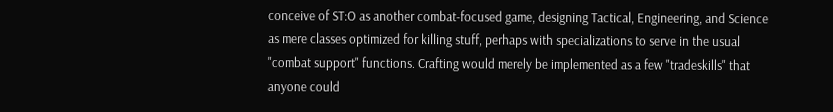conceive of ST:O as another combat-focused game, designing Tactical, Engineering, and Science as mere classes optimized for killing stuff, perhaps with specializations to serve in the usual "combat support" functions. Crafting would merely be implemented as a few "tradeskills" that anyone could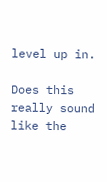level up in.

Does this really sound like the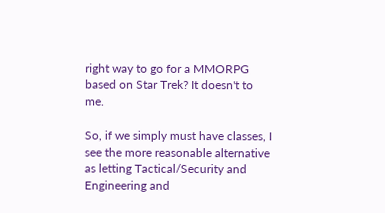right way to go for a MMORPG based on Star Trek? It doesn't to me.

So, if we simply must have classes, I see the more reasonable alternative as letting Tactical/Security and Engineering and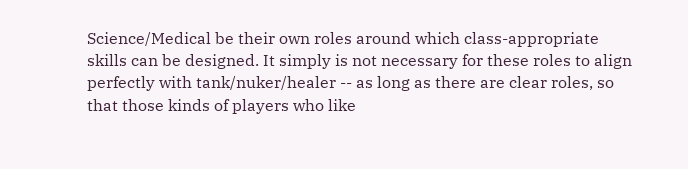Science/Medical be their own roles around which class-appropriate skills can be designed. It simply is not necessary for these roles to align perfectly with tank/nuker/healer -- as long as there are clear roles, so that those kinds of players who like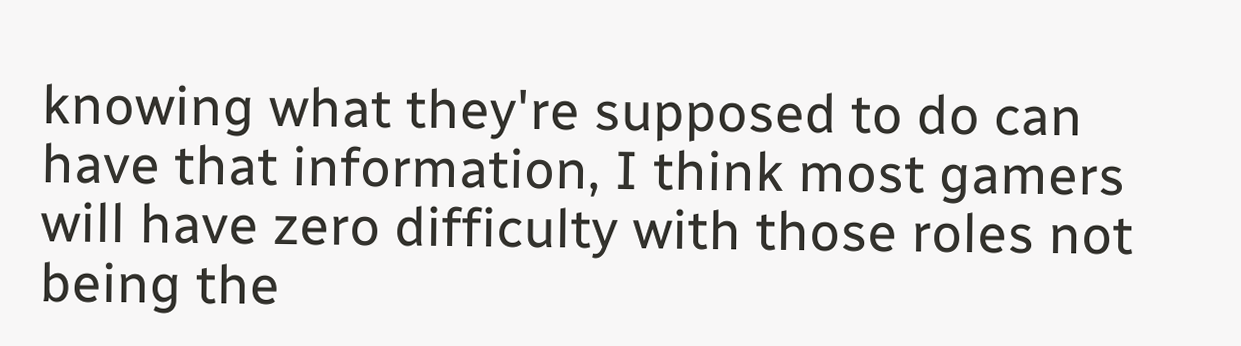knowing what they're supposed to do can have that information, I think most gamers will have zero difficulty with those roles not being the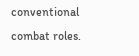conventional combat roles.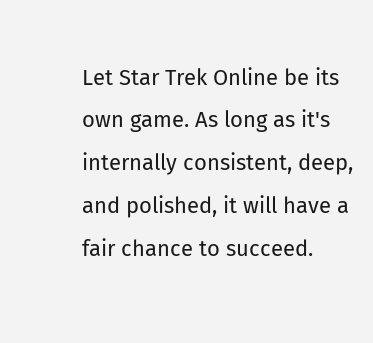Let Star Trek Online be its own game. As long as it's internally consistent, deep, and polished, it will have a fair chance to succeed.